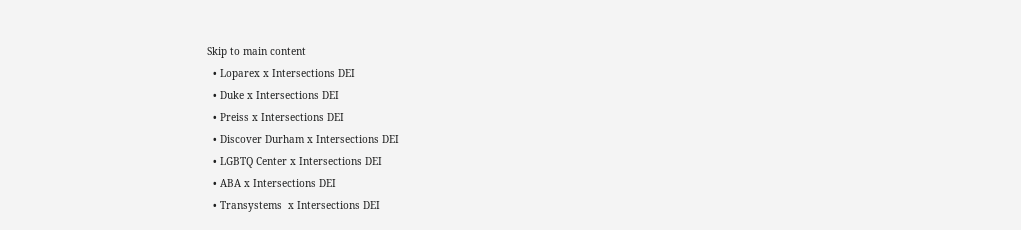Skip to main content
  • Loparex x Intersections DEI
  • Duke x Intersections DEI
  • Preiss x Intersections DEI
  • Discover Durham x Intersections DEI
  • LGBTQ Center x Intersections DEI
  • ABA x Intersections DEI
  • Transystems  x Intersections DEI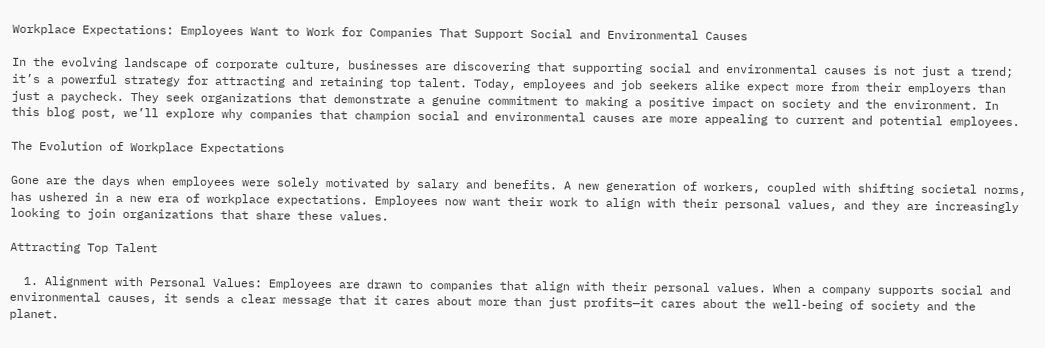Workplace Expectations: Employees Want to Work for Companies That Support Social and Environmental Causes

In the evolving landscape of corporate culture, businesses are discovering that supporting social and environmental causes is not just a trend; it’s a powerful strategy for attracting and retaining top talent. Today, employees and job seekers alike expect more from their employers than just a paycheck. They seek organizations that demonstrate a genuine commitment to making a positive impact on society and the environment. In this blog post, we’ll explore why companies that champion social and environmental causes are more appealing to current and potential employees.

The Evolution of Workplace Expectations

Gone are the days when employees were solely motivated by salary and benefits. A new generation of workers, coupled with shifting societal norms, has ushered in a new era of workplace expectations. Employees now want their work to align with their personal values, and they are increasingly looking to join organizations that share these values.

Attracting Top Talent

  1. Alignment with Personal Values: Employees are drawn to companies that align with their personal values. When a company supports social and environmental causes, it sends a clear message that it cares about more than just profits—it cares about the well-being of society and the planet.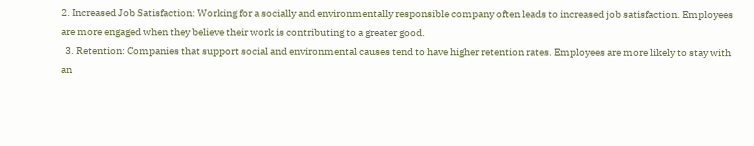2. Increased Job Satisfaction: Working for a socially and environmentally responsible company often leads to increased job satisfaction. Employees are more engaged when they believe their work is contributing to a greater good.
  3. Retention: Companies that support social and environmental causes tend to have higher retention rates. Employees are more likely to stay with an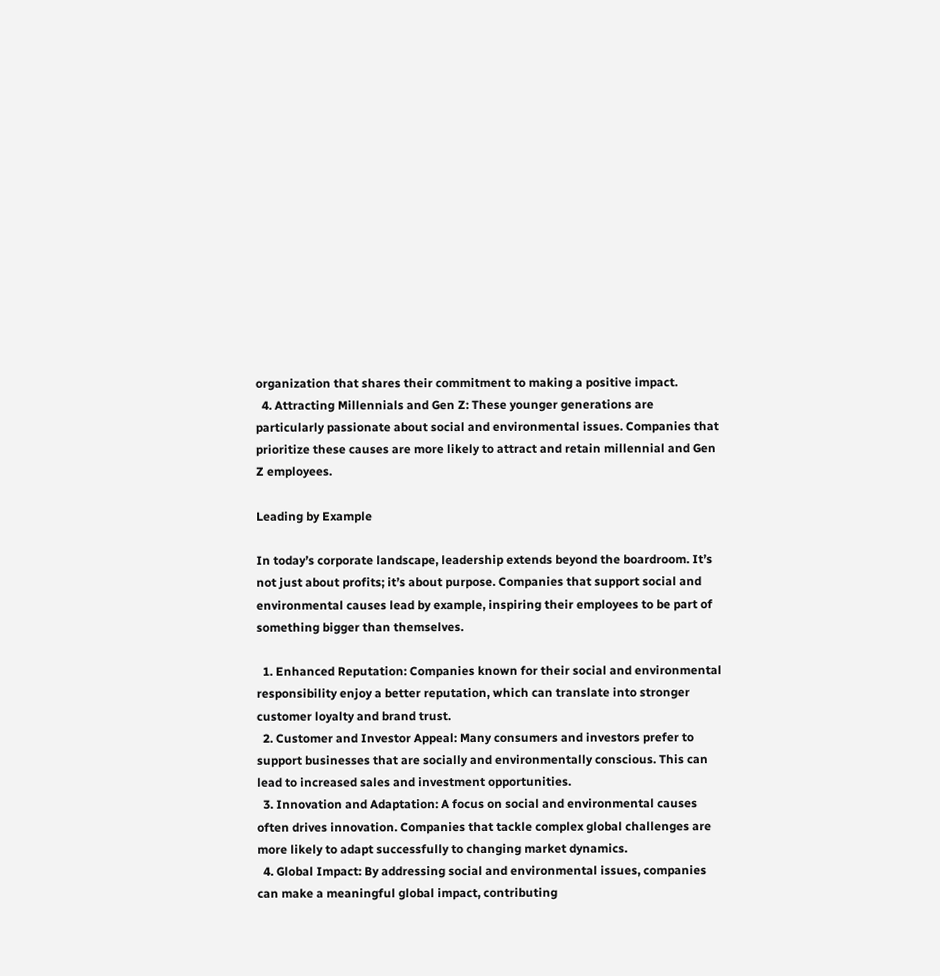organization that shares their commitment to making a positive impact.
  4. Attracting Millennials and Gen Z: These younger generations are particularly passionate about social and environmental issues. Companies that prioritize these causes are more likely to attract and retain millennial and Gen Z employees.

Leading by Example

In today’s corporate landscape, leadership extends beyond the boardroom. It’s not just about profits; it’s about purpose. Companies that support social and environmental causes lead by example, inspiring their employees to be part of something bigger than themselves.

  1. Enhanced Reputation: Companies known for their social and environmental responsibility enjoy a better reputation, which can translate into stronger customer loyalty and brand trust.
  2. Customer and Investor Appeal: Many consumers and investors prefer to support businesses that are socially and environmentally conscious. This can lead to increased sales and investment opportunities.
  3. Innovation and Adaptation: A focus on social and environmental causes often drives innovation. Companies that tackle complex global challenges are more likely to adapt successfully to changing market dynamics.
  4. Global Impact: By addressing social and environmental issues, companies can make a meaningful global impact, contributing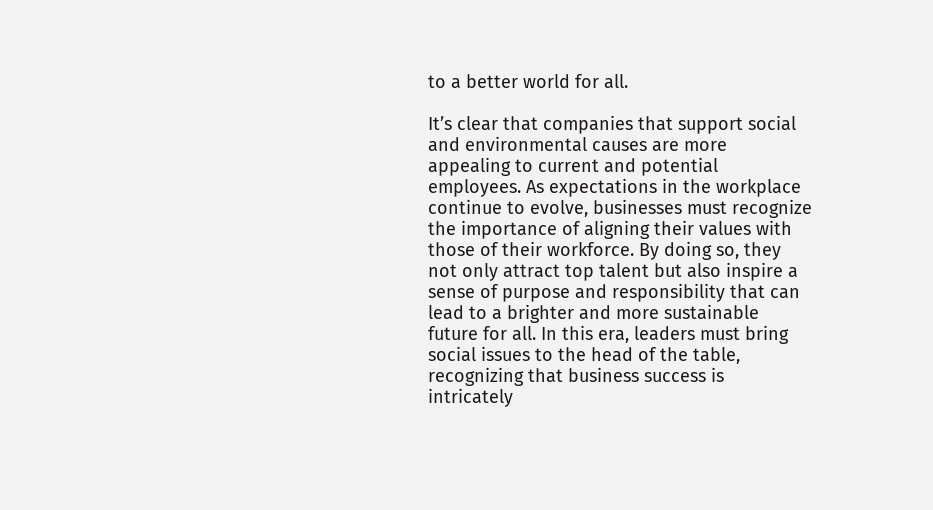to a better world for all.

It’s clear that companies that support social and environmental causes are more appealing to current and potential employees. As expectations in the workplace continue to evolve, businesses must recognize the importance of aligning their values with those of their workforce. By doing so, they not only attract top talent but also inspire a sense of purpose and responsibility that can lead to a brighter and more sustainable future for all. In this era, leaders must bring social issues to the head of the table, recognizing that business success is intricately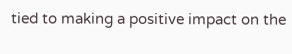tied to making a positive impact on the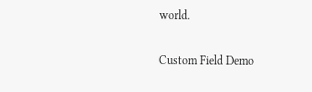world.

Custom Field Demo